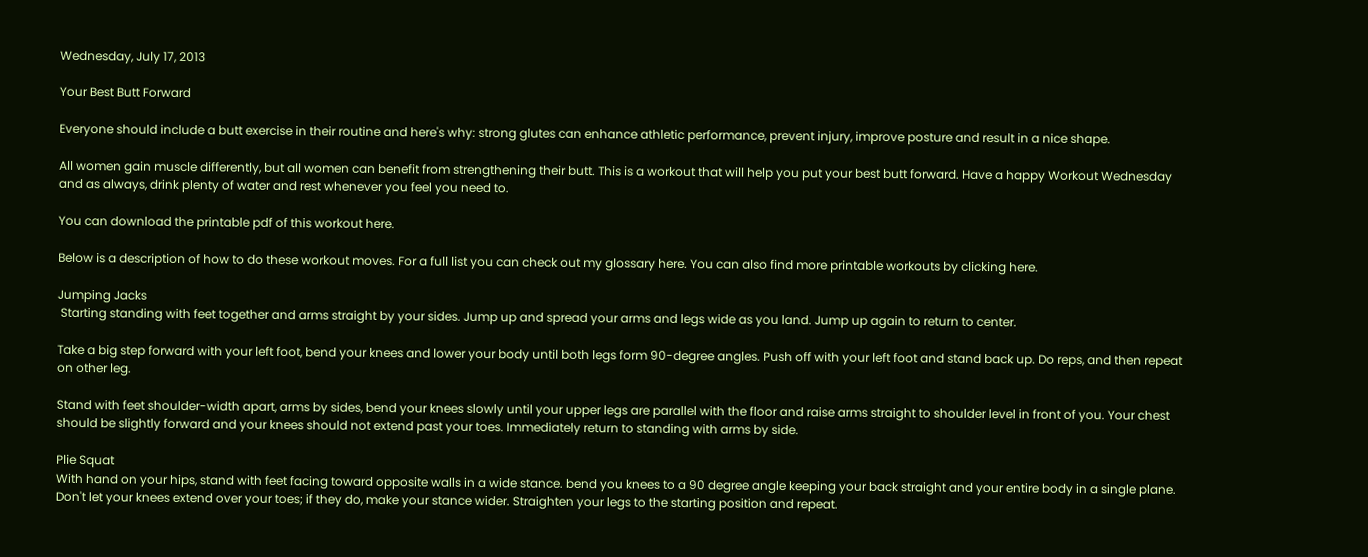Wednesday, July 17, 2013

Your Best Butt Forward

Everyone should include a butt exercise in their routine and here's why: strong glutes can enhance athletic performance, prevent injury, improve posture and result in a nice shape.

All women gain muscle differently, but all women can benefit from strengthening their butt. This is a workout that will help you put your best butt forward. Have a happy Workout Wednesday and as always, drink plenty of water and rest whenever you feel you need to.

You can download the printable pdf of this workout here.

Below is a description of how to do these workout moves. For a full list you can check out my glossary here. You can also find more printable workouts by clicking here.

Jumping Jacks
 Starting standing with feet together and arms straight by your sides. Jump up and spread your arms and legs wide as you land. Jump up again to return to center.

Take a big step forward with your left foot, bend your knees and lower your body until both legs form 90-degree angles. Push off with your left foot and stand back up. Do reps, and then repeat on other leg.

Stand with feet shoulder-width apart, arms by sides, bend your knees slowly until your upper legs are parallel with the floor and raise arms straight to shoulder level in front of you. Your chest should be slightly forward and your knees should not extend past your toes. Immediately return to standing with arms by side.

Plie Squat
With hand on your hips, stand with feet facing toward opposite walls in a wide stance. bend you knees to a 90 degree angle keeping your back straight and your entire body in a single plane. Don't let your knees extend over your toes; if they do, make your stance wider. Straighten your legs to the starting position and repeat.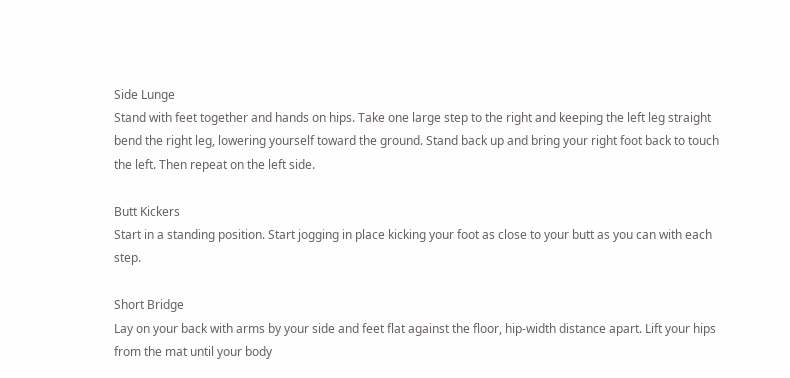Side Lunge
Stand with feet together and hands on hips. Take one large step to the right and keeping the left leg straight bend the right leg, lowering yourself toward the ground. Stand back up and bring your right foot back to touch the left. Then repeat on the left side.

Butt Kickers
Start in a standing position. Start jogging in place kicking your foot as close to your butt as you can with each step.

Short Bridge
Lay on your back with arms by your side and feet flat against the floor, hip-width distance apart. Lift your hips from the mat until your body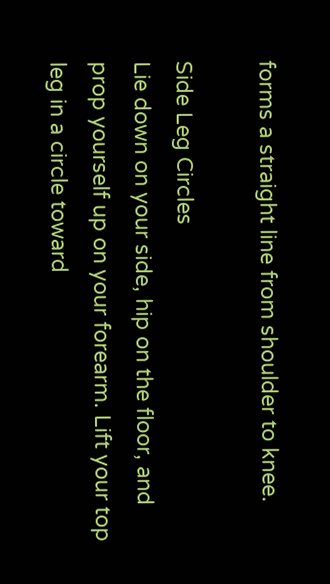forms a straight line from shoulder to knee.

Side Leg Circles
Lie down on your side, hip on the floor, and prop yourself up on your forearm. Lift your top leg in a circle toward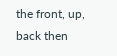the front, up, back then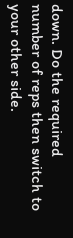down. Do the required number of reps then switch to your other side.